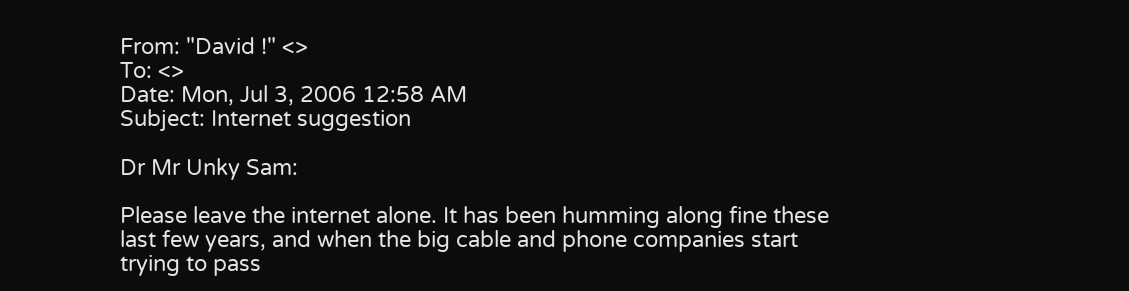From: "David !" <>
To: <>
Date: Mon, Jul 3, 2006 12:58 AM
Subject: Internet suggestion

Dr Mr Unky Sam:

Please leave the internet alone. It has been humming along fine these
last few years, and when the big cable and phone companies start
trying to pass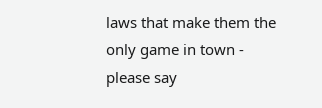laws that make them the only game in town - please say